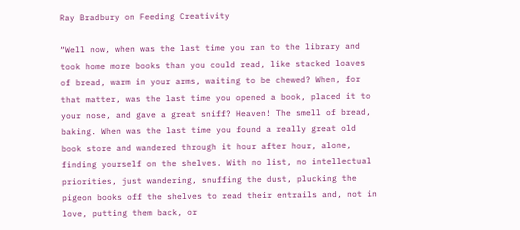Ray Bradbury on Feeding Creativity

“Well now, when was the last time you ran to the library and took home more books than you could read, like stacked loaves of bread, warm in your arms, waiting to be chewed? When, for that matter, was the last time you opened a book, placed it to your nose, and gave a great sniff? Heaven! The smell of bread, baking. When was the last time you found a really great old book store and wandered through it hour after hour, alone, finding yourself on the shelves. With no list, no intellectual priorities, just wandering, snuffing the dust, plucking the pigeon books off the shelves to read their entrails and, not in love, putting them back, or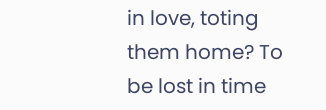in love, toting them home? To be lost in time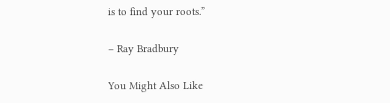is to find your roots.”

– Ray Bradbury

You Might Also Like